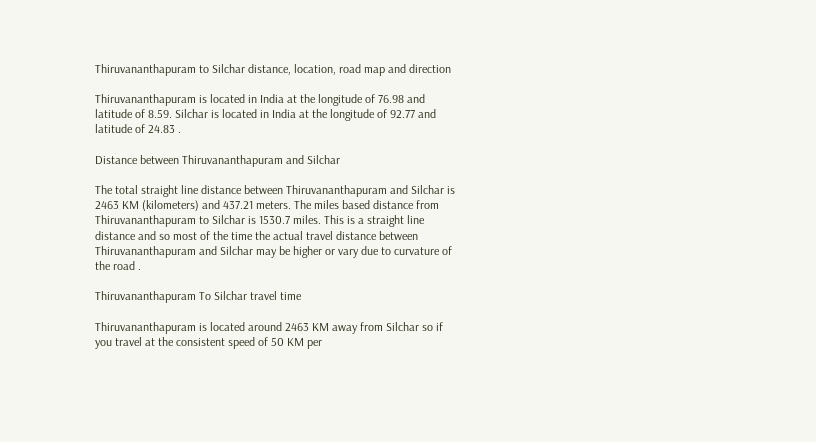Thiruvananthapuram to Silchar distance, location, road map and direction

Thiruvananthapuram is located in India at the longitude of 76.98 and latitude of 8.59. Silchar is located in India at the longitude of 92.77 and latitude of 24.83 .

Distance between Thiruvananthapuram and Silchar

The total straight line distance between Thiruvananthapuram and Silchar is 2463 KM (kilometers) and 437.21 meters. The miles based distance from Thiruvananthapuram to Silchar is 1530.7 miles. This is a straight line distance and so most of the time the actual travel distance between Thiruvananthapuram and Silchar may be higher or vary due to curvature of the road .

Thiruvananthapuram To Silchar travel time

Thiruvananthapuram is located around 2463 KM away from Silchar so if you travel at the consistent speed of 50 KM per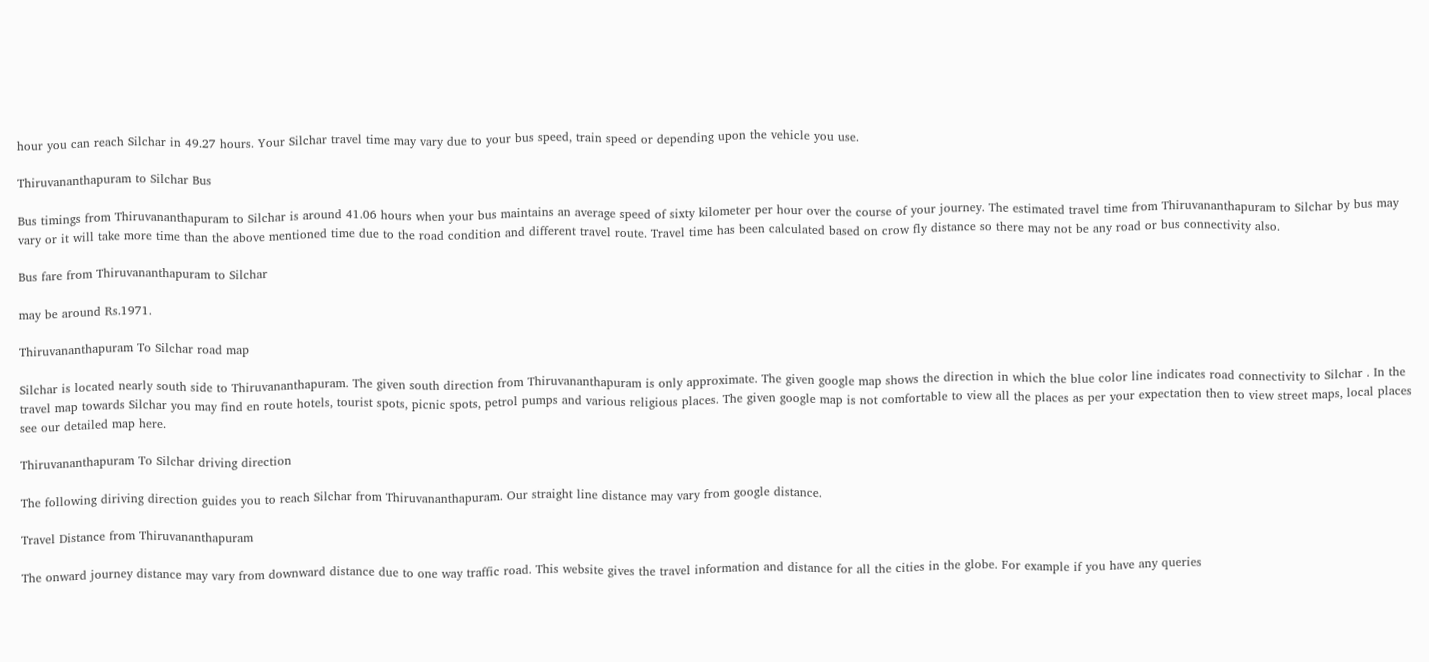hour you can reach Silchar in 49.27 hours. Your Silchar travel time may vary due to your bus speed, train speed or depending upon the vehicle you use.

Thiruvananthapuram to Silchar Bus

Bus timings from Thiruvananthapuram to Silchar is around 41.06 hours when your bus maintains an average speed of sixty kilometer per hour over the course of your journey. The estimated travel time from Thiruvananthapuram to Silchar by bus may vary or it will take more time than the above mentioned time due to the road condition and different travel route. Travel time has been calculated based on crow fly distance so there may not be any road or bus connectivity also.

Bus fare from Thiruvananthapuram to Silchar

may be around Rs.1971.

Thiruvananthapuram To Silchar road map

Silchar is located nearly south side to Thiruvananthapuram. The given south direction from Thiruvananthapuram is only approximate. The given google map shows the direction in which the blue color line indicates road connectivity to Silchar . In the travel map towards Silchar you may find en route hotels, tourist spots, picnic spots, petrol pumps and various religious places. The given google map is not comfortable to view all the places as per your expectation then to view street maps, local places see our detailed map here.

Thiruvananthapuram To Silchar driving direction

The following diriving direction guides you to reach Silchar from Thiruvananthapuram. Our straight line distance may vary from google distance.

Travel Distance from Thiruvananthapuram

The onward journey distance may vary from downward distance due to one way traffic road. This website gives the travel information and distance for all the cities in the globe. For example if you have any queries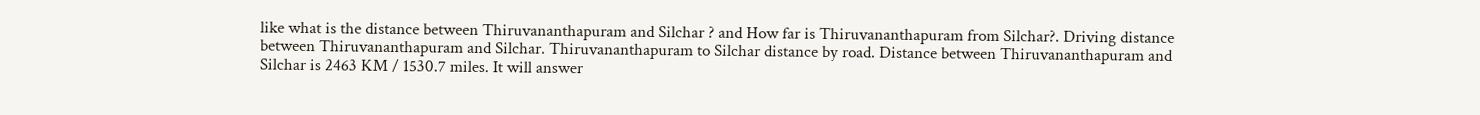like what is the distance between Thiruvananthapuram and Silchar ? and How far is Thiruvananthapuram from Silchar?. Driving distance between Thiruvananthapuram and Silchar. Thiruvananthapuram to Silchar distance by road. Distance between Thiruvananthapuram and Silchar is 2463 KM / 1530.7 miles. It will answer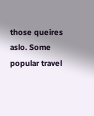those queires aslo. Some popular travel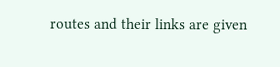routes and their links are given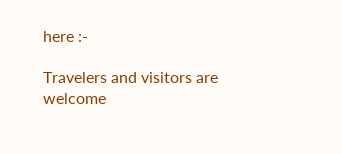here :-

Travelers and visitors are welcome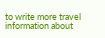to write more travel information about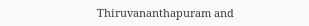Thiruvananthapuram and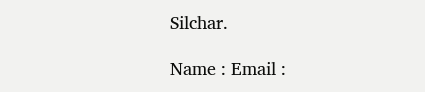Silchar.

Name : Email :